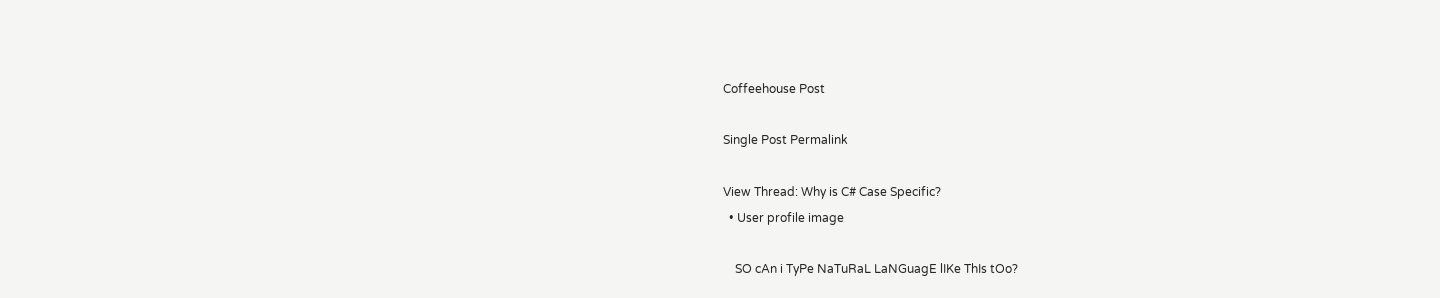Coffeehouse Post

Single Post Permalink

View Thread: Why is C# Case Specific?
  • User profile image

    SO cAn i TyPe NaTuRaL LaNGuagE lIKe ThIs tOo?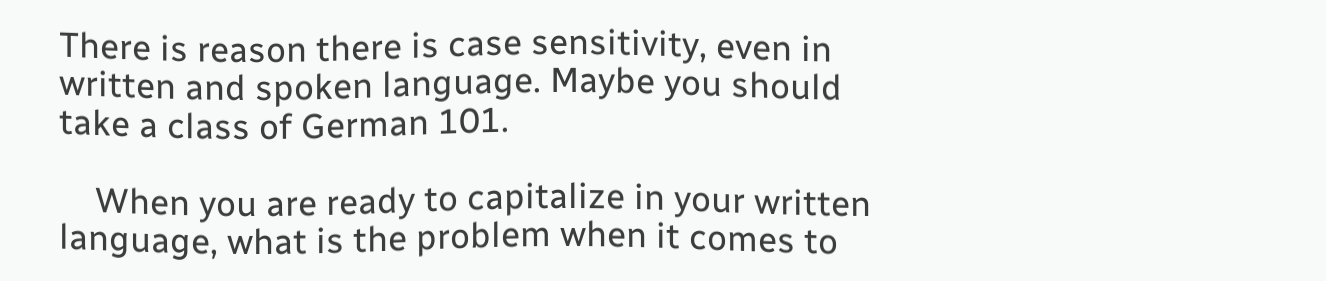There is reason there is case sensitivity, even in written and spoken language. Maybe you should take a class of German 101.

    When you are ready to capitalize in your written language, what is the problem when it comes to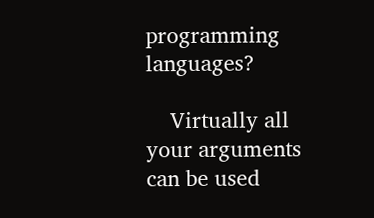programming languages?

    Virtually all your arguments can be used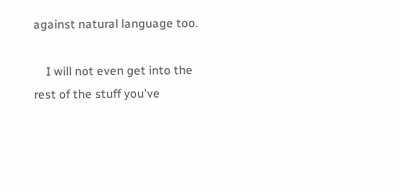against natural language too.

    I will not even get into the rest of the stuff you've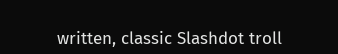written, classic Slashdot troll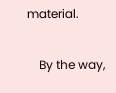material.

    By the way,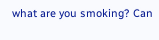what are you smoking? Can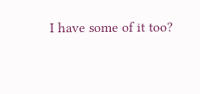I have some of it too?